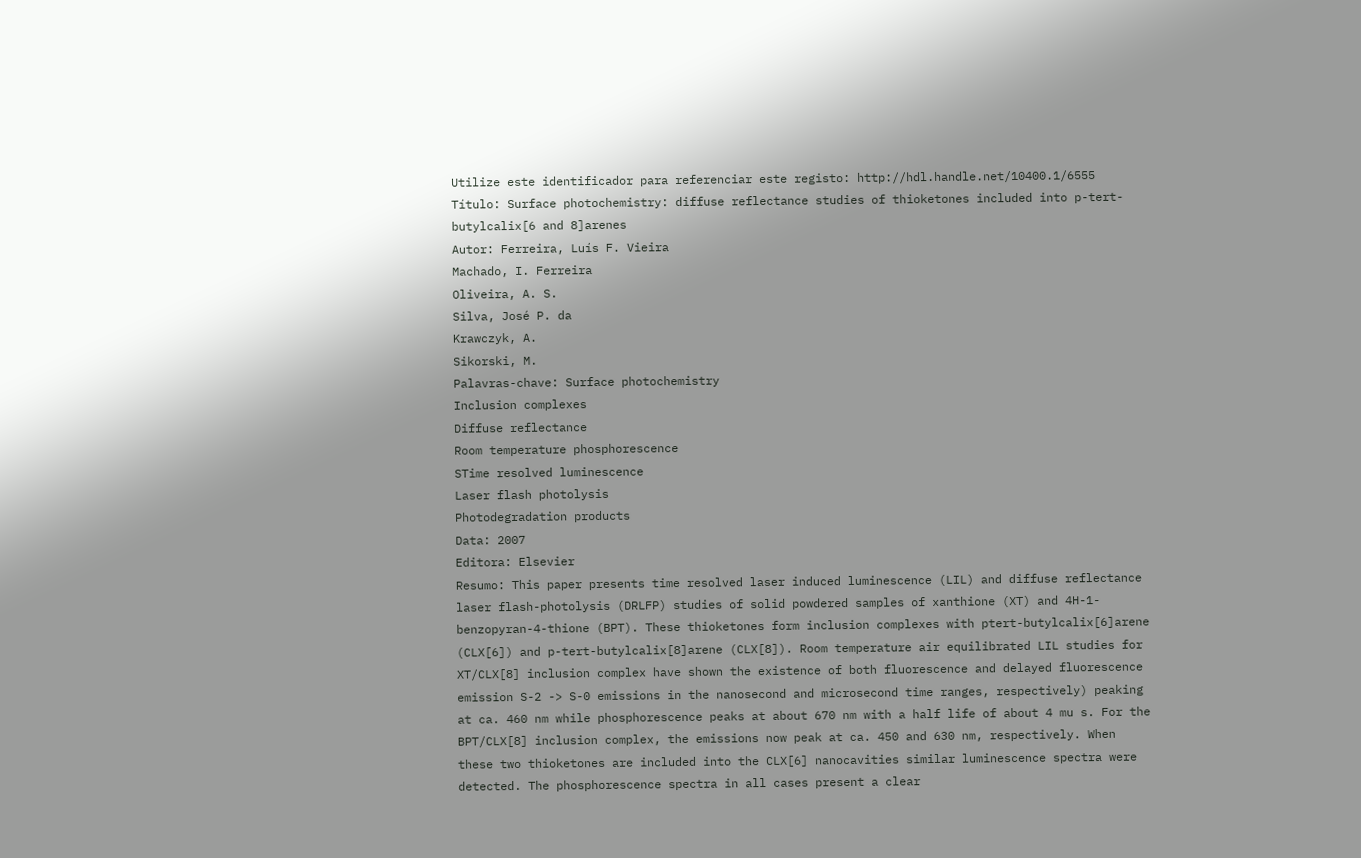Utilize este identificador para referenciar este registo: http://hdl.handle.net/10400.1/6555
Título: Surface photochemistry: diffuse reflectance studies of thioketones included into p-tert-butylcalix[6 and 8]arenes
Autor: Ferreira, Luís F. Vieira
Machado, I. Ferreira
Oliveira, A. S.
Silva, José P. da
Krawczyk, A.
Sikorski, M.
Palavras-chave: Surface photochemistry
Inclusion complexes
Diffuse reflectance
Room temperature phosphorescence
STime resolved luminescence
Laser flash photolysis
Photodegradation products
Data: 2007
Editora: Elsevier
Resumo: This paper presents time resolved laser induced luminescence (LIL) and diffuse reflectance laser flash-photolysis (DRLFP) studies of solid powdered samples of xanthione (XT) and 4H-1-benzopyran-4-thione (BPT). These thioketones form inclusion complexes with ptert-butylcalix[6]arene (CLX[6]) and p-tert-butylcalix[8]arene (CLX[8]). Room temperature air equilibrated LIL studies for XT/CLX[8] inclusion complex have shown the existence of both fluorescence and delayed fluorescence emission S-2 -> S-0 emissions in the nanosecond and microsecond time ranges, respectively) peaking at ca. 460 nm while phosphorescence peaks at about 670 nm with a half life of about 4 mu s. For the BPT/CLX[8] inclusion complex, the emissions now peak at ca. 450 and 630 nm, respectively. When these two thioketones are included into the CLX[6] nanocavities similar luminescence spectra were detected. The phosphorescence spectra in all cases present a clear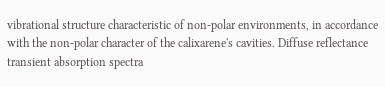vibrational structure characteristic of non-polar environments, in accordance with the non-polar character of the calixarene's cavities. Diffuse reflectance transient absorption spectra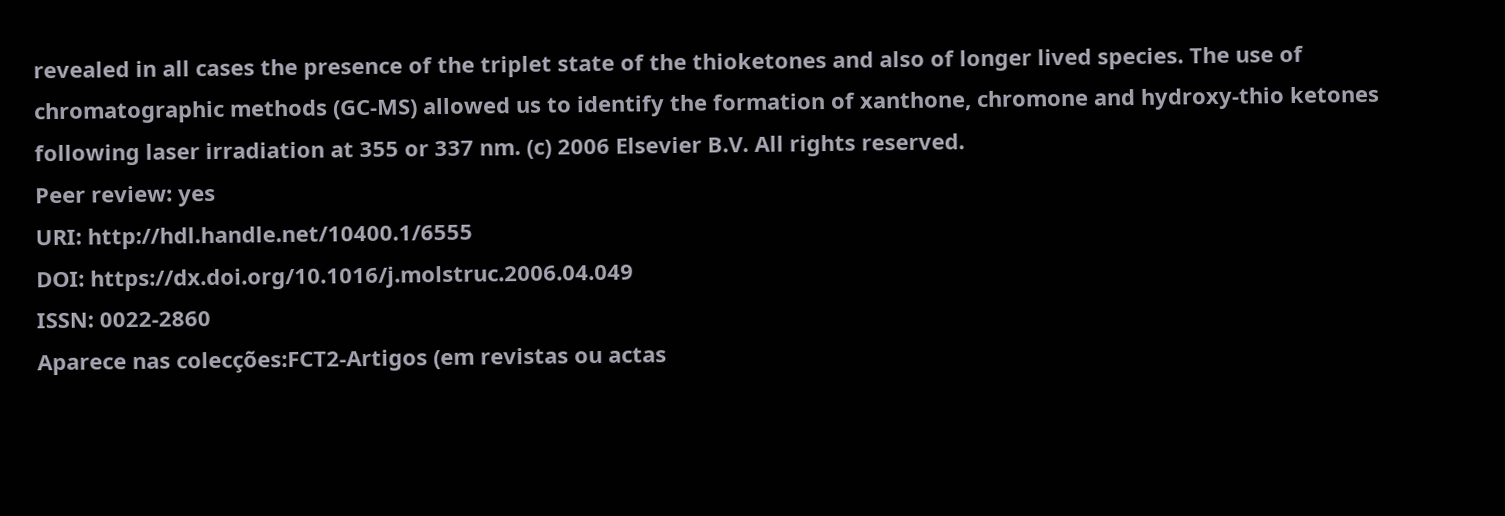revealed in all cases the presence of the triplet state of the thioketones and also of longer lived species. The use of chromatographic methods (GC-MS) allowed us to identify the formation of xanthone, chromone and hydroxy-thio ketones following laser irradiation at 355 or 337 nm. (c) 2006 Elsevier B.V. All rights reserved.
Peer review: yes
URI: http://hdl.handle.net/10400.1/6555
DOI: https://dx.doi.org/10.1016/j.molstruc.2006.04.049
ISSN: 0022-2860
Aparece nas colecções:FCT2-Artigos (em revistas ou actas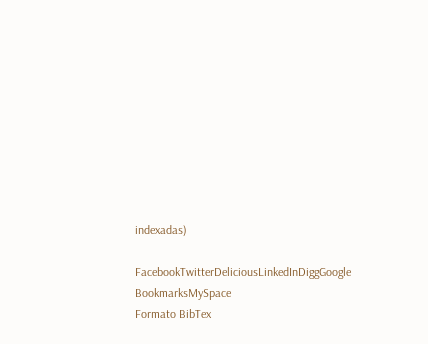indexadas)

FacebookTwitterDeliciousLinkedInDiggGoogle BookmarksMySpace
Formato BibTex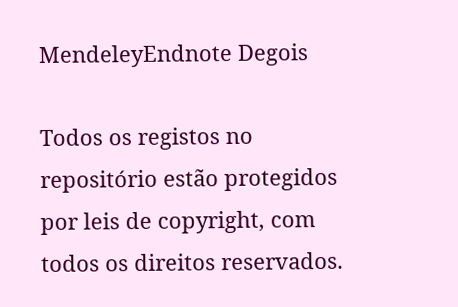MendeleyEndnote Degois

Todos os registos no repositório estão protegidos por leis de copyright, com todos os direitos reservados.